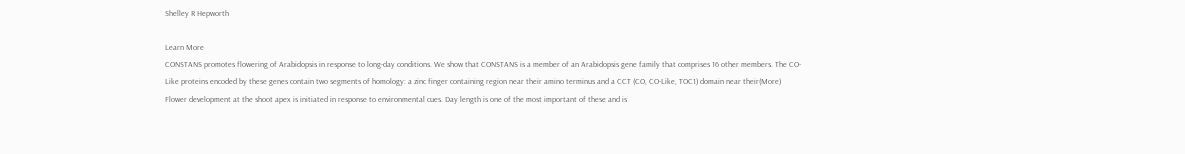Shelley R Hepworth

Learn More
CONSTANS promotes flowering of Arabidopsis in response to long-day conditions. We show that CONSTANS is a member of an Arabidopsis gene family that comprises 16 other members. The CO-Like proteins encoded by these genes contain two segments of homology: a zinc finger containing region near their amino terminus and a CCT (CO, CO-Like, TOC1) domain near their(More)
Flower development at the shoot apex is initiated in response to environmental cues. Day length is one of the most important of these and is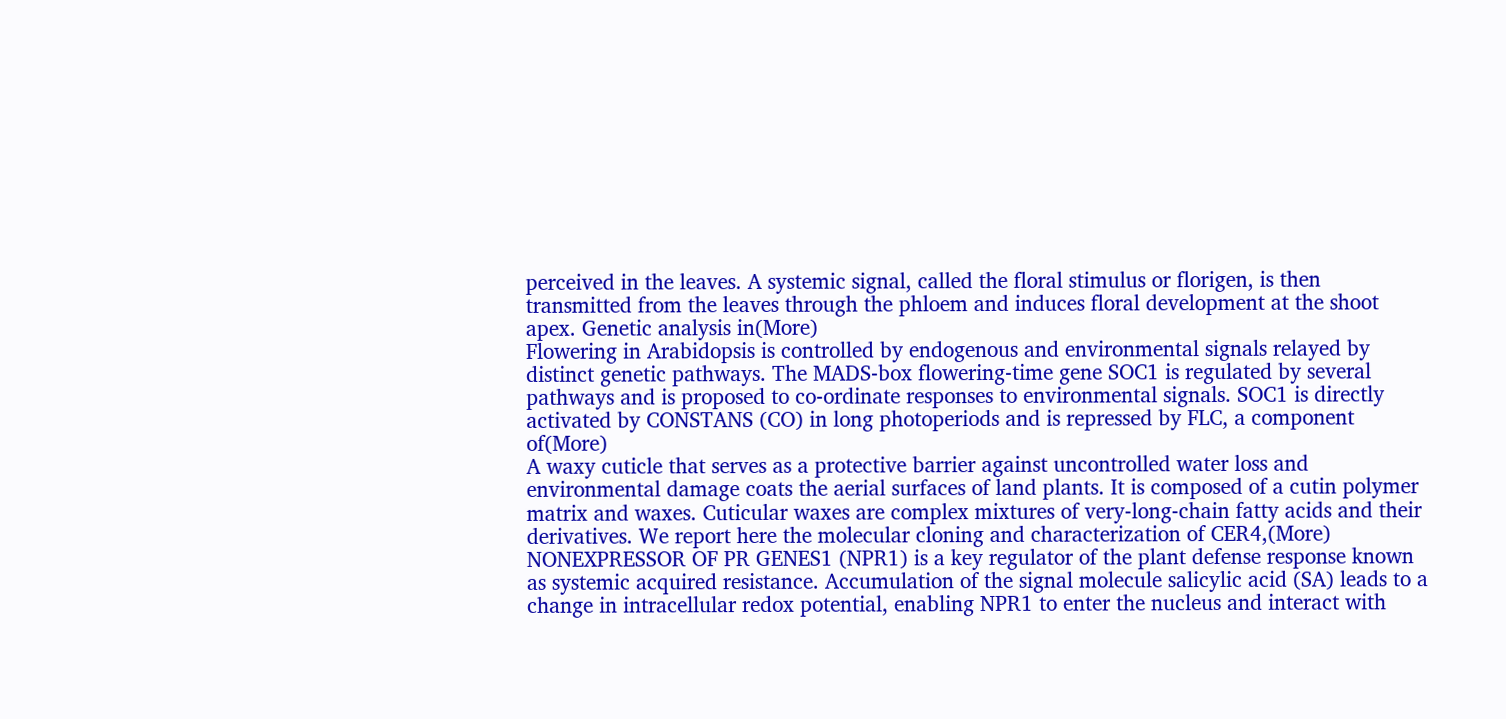perceived in the leaves. A systemic signal, called the floral stimulus or florigen, is then transmitted from the leaves through the phloem and induces floral development at the shoot apex. Genetic analysis in(More)
Flowering in Arabidopsis is controlled by endogenous and environmental signals relayed by distinct genetic pathways. The MADS-box flowering-time gene SOC1 is regulated by several pathways and is proposed to co-ordinate responses to environmental signals. SOC1 is directly activated by CONSTANS (CO) in long photoperiods and is repressed by FLC, a component of(More)
A waxy cuticle that serves as a protective barrier against uncontrolled water loss and environmental damage coats the aerial surfaces of land plants. It is composed of a cutin polymer matrix and waxes. Cuticular waxes are complex mixtures of very-long-chain fatty acids and their derivatives. We report here the molecular cloning and characterization of CER4,(More)
NONEXPRESSOR OF PR GENES1 (NPR1) is a key regulator of the plant defense response known as systemic acquired resistance. Accumulation of the signal molecule salicylic acid (SA) leads to a change in intracellular redox potential, enabling NPR1 to enter the nucleus and interact with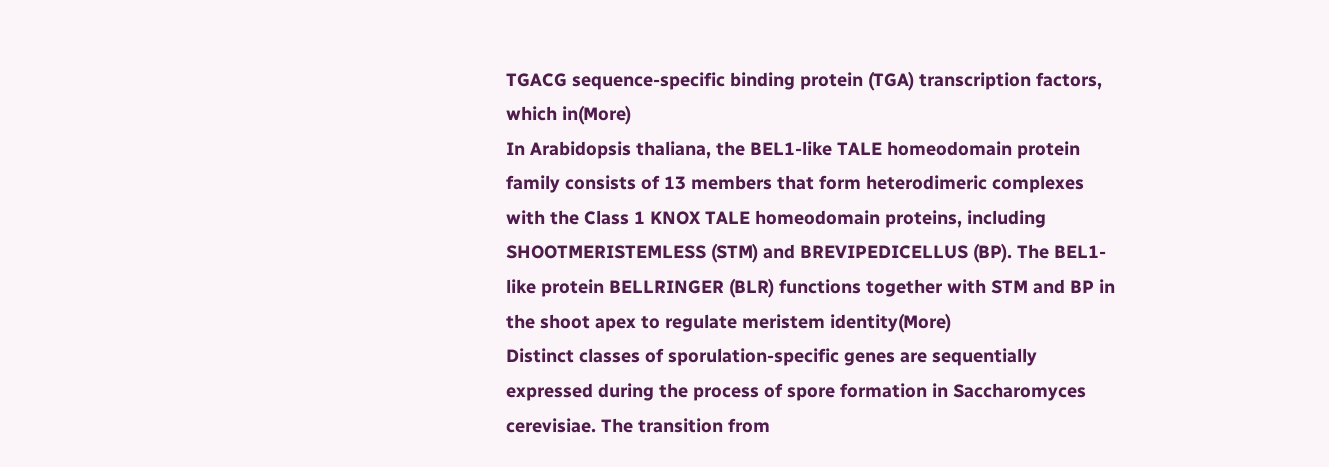TGACG sequence-specific binding protein (TGA) transcription factors, which in(More)
In Arabidopsis thaliana, the BEL1-like TALE homeodomain protein family consists of 13 members that form heterodimeric complexes with the Class 1 KNOX TALE homeodomain proteins, including SHOOTMERISTEMLESS (STM) and BREVIPEDICELLUS (BP). The BEL1-like protein BELLRINGER (BLR) functions together with STM and BP in the shoot apex to regulate meristem identity(More)
Distinct classes of sporulation-specific genes are sequentially expressed during the process of spore formation in Saccharomyces cerevisiae. The transition from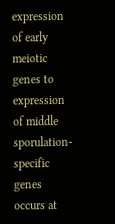expression of early meiotic genes to expression of middle sporulation-specific genes occurs at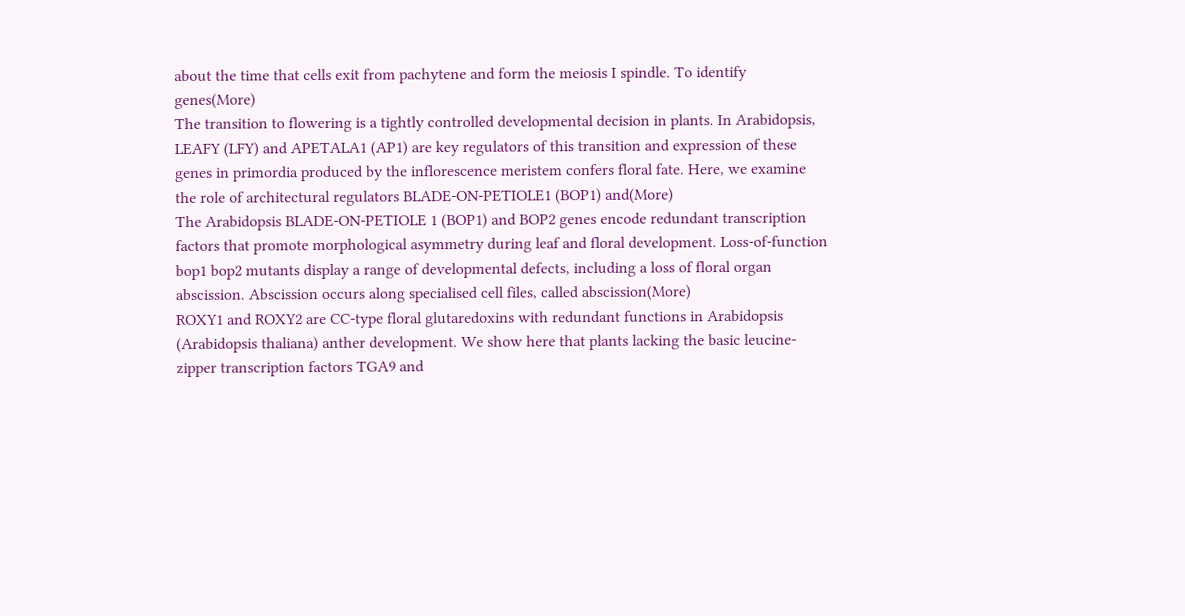about the time that cells exit from pachytene and form the meiosis I spindle. To identify genes(More)
The transition to flowering is a tightly controlled developmental decision in plants. In Arabidopsis, LEAFY (LFY) and APETALA1 (AP1) are key regulators of this transition and expression of these genes in primordia produced by the inflorescence meristem confers floral fate. Here, we examine the role of architectural regulators BLADE-ON-PETIOLE1 (BOP1) and(More)
The Arabidopsis BLADE-ON-PETIOLE 1 (BOP1) and BOP2 genes encode redundant transcription factors that promote morphological asymmetry during leaf and floral development. Loss-of-function bop1 bop2 mutants display a range of developmental defects, including a loss of floral organ abscission. Abscission occurs along specialised cell files, called abscission(More)
ROXY1 and ROXY2 are CC-type floral glutaredoxins with redundant functions in Arabidopsis (Arabidopsis thaliana) anther development. We show here that plants lacking the basic leucine-zipper transcription factors TGA9 and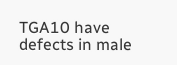TGA10 have defects in male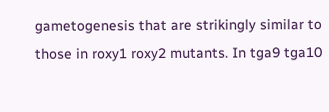gametogenesis that are strikingly similar to those in roxy1 roxy2 mutants. In tga9 tga10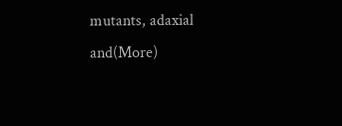mutants, adaxial and(More)